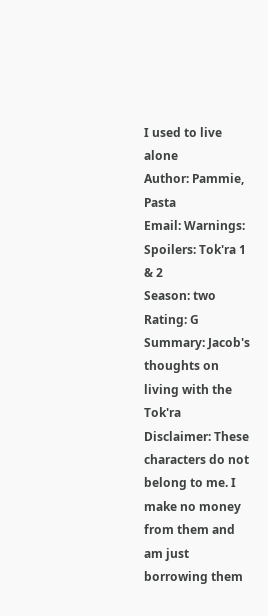I used to live alone
Author: Pammie, Pasta
Email: Warnings:
Spoilers: Tok'ra 1 & 2
Season: two
Rating: G
Summary: Jacob's thoughts on living with the Tok'ra
Disclaimer: These characters do not belong to me. I make no money from them and am just borrowing them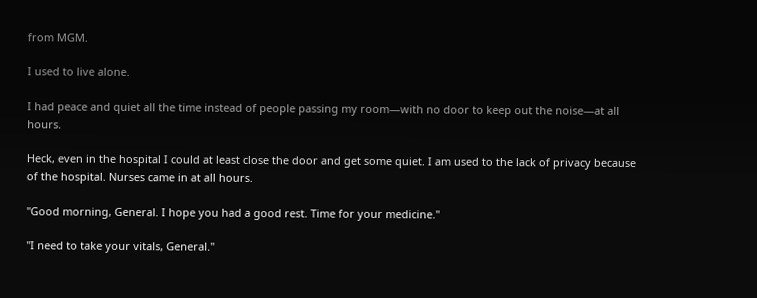from MGM.

I used to live alone.

I had peace and quiet all the time instead of people passing my room—with no door to keep out the noise—at all hours.

Heck, even in the hospital I could at least close the door and get some quiet. I am used to the lack of privacy because of the hospital. Nurses came in at all hours.

"Good morning, General. I hope you had a good rest. Time for your medicine."

"I need to take your vitals, General."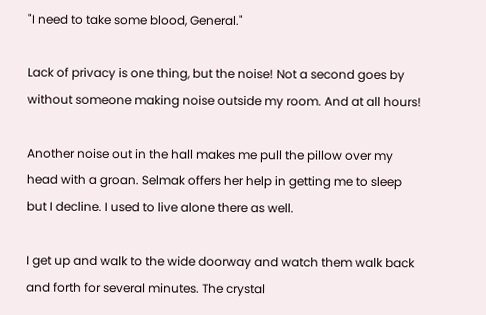"I need to take some blood, General."

Lack of privacy is one thing, but the noise! Not a second goes by without someone making noise outside my room. And at all hours!

Another noise out in the hall makes me pull the pillow over my head with a groan. Selmak offers her help in getting me to sleep but I decline. I used to live alone there as well.

I get up and walk to the wide doorway and watch them walk back and forth for several minutes. The crystal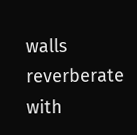walls reverberate with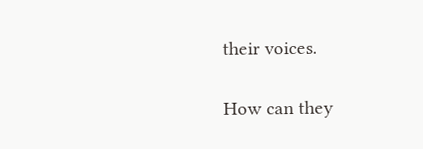their voices.

How can they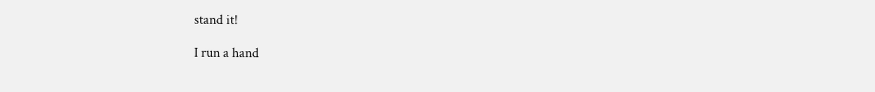stand it!

I run a hand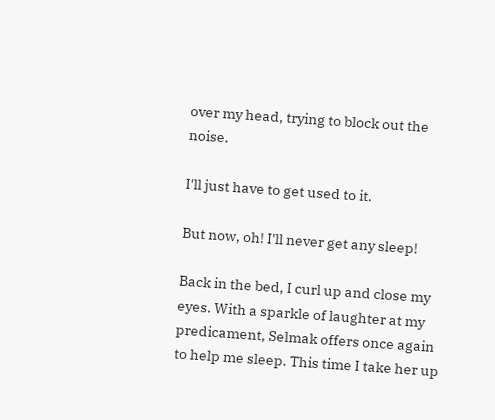over my head, trying to block out the noise.

I'll just have to get used to it.

But now, oh! I'll never get any sleep!

Back in the bed, I curl up and close my eyes. With a sparkle of laughter at my predicament, Selmak offers once again to help me sleep. This time I take her up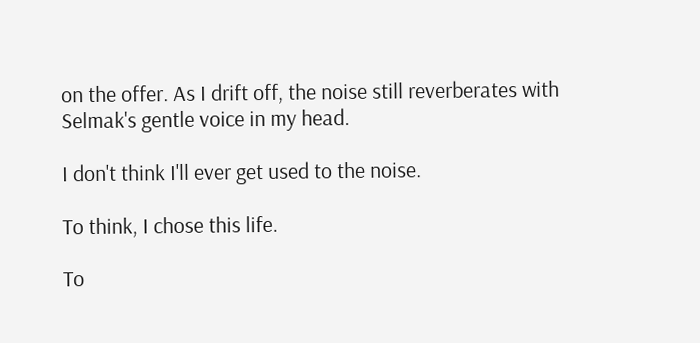on the offer. As I drift off, the noise still reverberates with Selmak's gentle voice in my head.

I don't think I'll ever get used to the noise.

To think, I chose this life.

To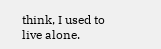think, I used to live alone.